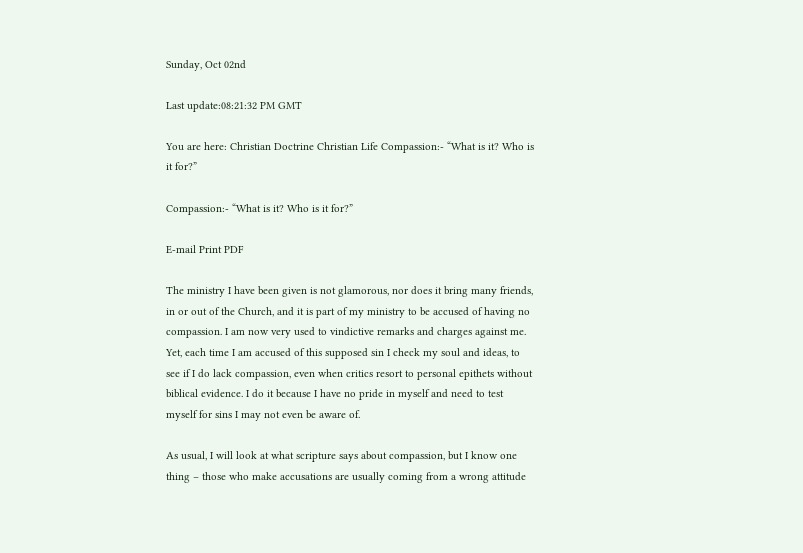Sunday, Oct 02nd

Last update:08:21:32 PM GMT

You are here: Christian Doctrine Christian Life Compassion:- “What is it? Who is it for?”

Compassion:- “What is it? Who is it for?”

E-mail Print PDF

The ministry I have been given is not glamorous, nor does it bring many friends, in or out of the Church, and it is part of my ministry to be accused of having no compassion. I am now very used to vindictive remarks and charges against me. Yet, each time I am accused of this supposed sin I check my soul and ideas, to see if I do lack compassion, even when critics resort to personal epithets without biblical evidence. I do it because I have no pride in myself and need to test myself for sins I may not even be aware of.

As usual, I will look at what scripture says about compassion, but I know one thing – those who make accusations are usually coming from a wrong attitude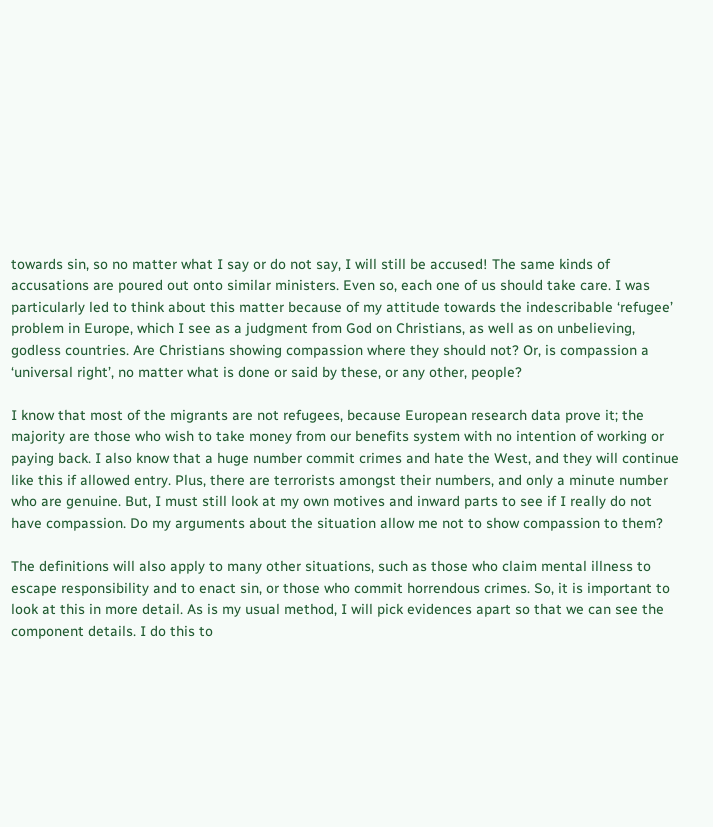towards sin, so no matter what I say or do not say, I will still be accused! The same kinds of accusations are poured out onto similar ministers. Even so, each one of us should take care. I was particularly led to think about this matter because of my attitude towards the indescribable ‘refugee’ problem in Europe, which I see as a judgment from God on Christians, as well as on unbelieving, godless countries. Are Christians showing compassion where they should not? Or, is compassion a ‘universal right’, no matter what is done or said by these, or any other, people?

I know that most of the migrants are not refugees, because European research data prove it; the majority are those who wish to take money from our benefits system with no intention of working or paying back. I also know that a huge number commit crimes and hate the West, and they will continue like this if allowed entry. Plus, there are terrorists amongst their numbers, and only a minute number who are genuine. But, I must still look at my own motives and inward parts to see if I really do not have compassion. Do my arguments about the situation allow me not to show compassion to them?

The definitions will also apply to many other situations, such as those who claim mental illness to escape responsibility and to enact sin, or those who commit horrendous crimes. So, it is important to look at this in more detail. As is my usual method, I will pick evidences apart so that we can see the component details. I do this to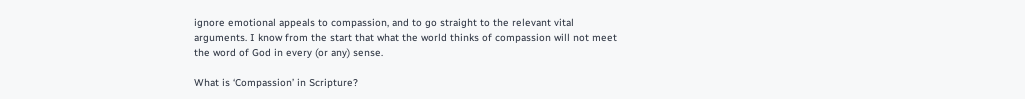ignore emotional appeals to compassion, and to go straight to the relevant vital arguments. I know from the start that what the world thinks of compassion will not meet the word of God in every (or any) sense.

What is ‘Compassion’ in Scripture?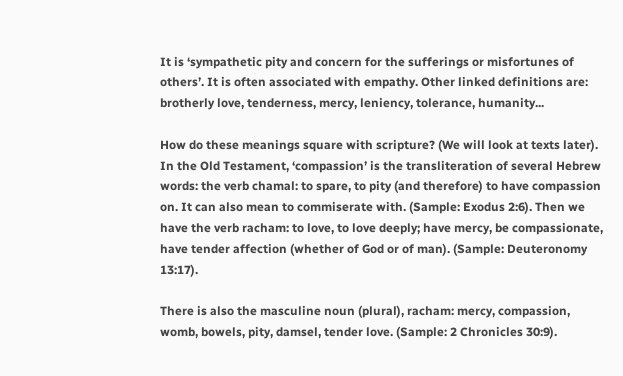It is ‘sympathetic pity and concern for the sufferings or misfortunes of others’. It is often associated with empathy. Other linked definitions are: brotherly love, tenderness, mercy, leniency, tolerance, humanity...

How do these meanings square with scripture? (We will look at texts later). In the Old Testament, ‘compassion’ is the transliteration of several Hebrew words: the verb chamal: to spare, to pity (and therefore) to have compassion on. It can also mean to commiserate with. (Sample: Exodus 2:6). Then we have the verb racham: to love, to love deeply; have mercy, be compassionate, have tender affection (whether of God or of man). (Sample: Deuteronomy 13:17).

There is also the masculine noun (plural), racham: mercy, compassion, womb, bowels, pity, damsel, tender love. (Sample: 2 Chronicles 30:9).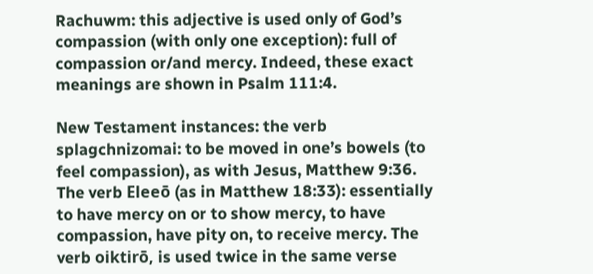Rachuwm: this adjective is used only of God’s compassion (with only one exception): full of compassion or/and mercy. Indeed, these exact meanings are shown in Psalm 111:4.

New Testament instances: the verb splagchnizomai: to be moved in one’s bowels (to feel compassion), as with Jesus, Matthew 9:36. The verb Eleeō (as in Matthew 18:33): essentially to have mercy on or to show mercy, to have compassion, have pity on, to receive mercy. The verb oiktirō, is used twice in the same verse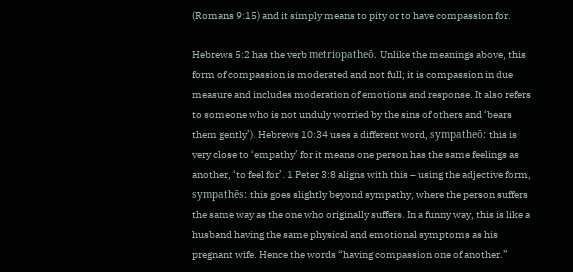(Romans 9:15) and it simply means to pity or to have compassion for.

Hebrews 5:2 has the verb metriopatheō. Unlike the meanings above, this form of compassion is moderated and not full; it is compassion in due measure and includes moderation of emotions and response. It also refers to someone who is not unduly worried by the sins of others and ‘bears them gently’). Hebrews 10:34 uses a different word, sympatheō: this is very close to ‘empathy’ for it means one person has the same feelings as another, ‘to feel for’. 1 Peter 3:8 aligns with this – using the adjective form, sympathēs: this goes slightly beyond sympathy, where the person suffers the same way as the one who originally suffers. In a funny way, this is like a husband having the same physical and emotional symptoms as his pregnant wife. Hence the words “having compassion one of another.”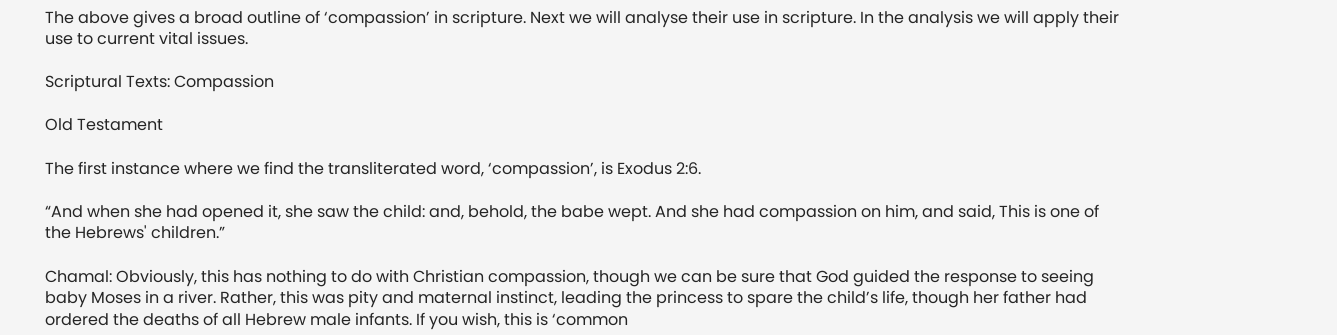The above gives a broad outline of ‘compassion’ in scripture. Next we will analyse their use in scripture. In the analysis we will apply their use to current vital issues.

Scriptural Texts: Compassion

Old Testament

The first instance where we find the transliterated word, ‘compassion’, is Exodus 2:6.

“And when she had opened it, she saw the child: and, behold, the babe wept. And she had compassion on him, and said, This is one of the Hebrews' children.”

Chamal: Obviously, this has nothing to do with Christian compassion, though we can be sure that God guided the response to seeing baby Moses in a river. Rather, this was pity and maternal instinct, leading the princess to spare the child’s life, though her father had ordered the deaths of all Hebrew male infants. If you wish, this is ‘common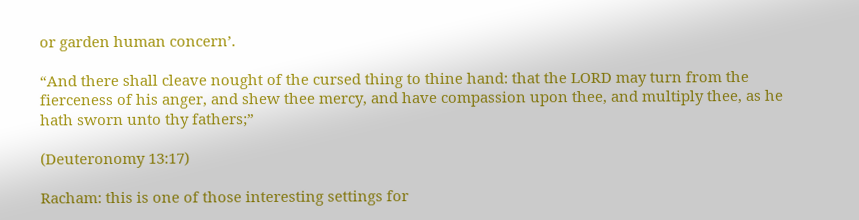or garden human concern’.

“And there shall cleave nought of the cursed thing to thine hand: that the LORD may turn from the fierceness of his anger, and shew thee mercy, and have compassion upon thee, and multiply thee, as he hath sworn unto thy fathers;”

(Deuteronomy 13:17)

Racham: this is one of those interesting settings for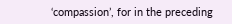‘compassion’, for in the preceding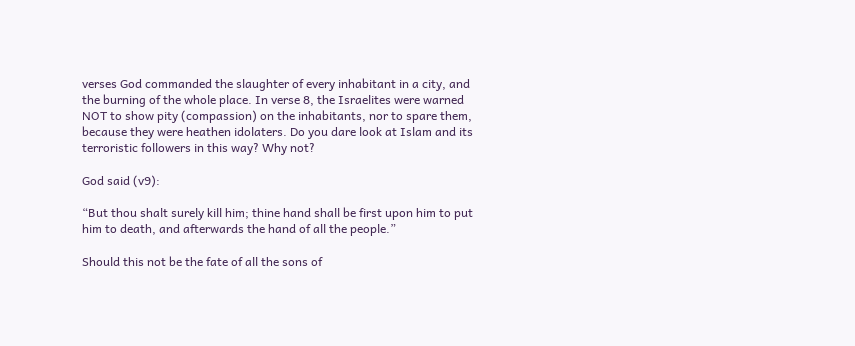verses God commanded the slaughter of every inhabitant in a city, and the burning of the whole place. In verse 8, the Israelites were warned NOT to show pity (compassion) on the inhabitants, nor to spare them, because they were heathen idolaters. Do you dare look at Islam and its terroristic followers in this way? Why not?

God said (v9):

“But thou shalt surely kill him; thine hand shall be first upon him to put him to death, and afterwards the hand of all the people.”

Should this not be the fate of all the sons of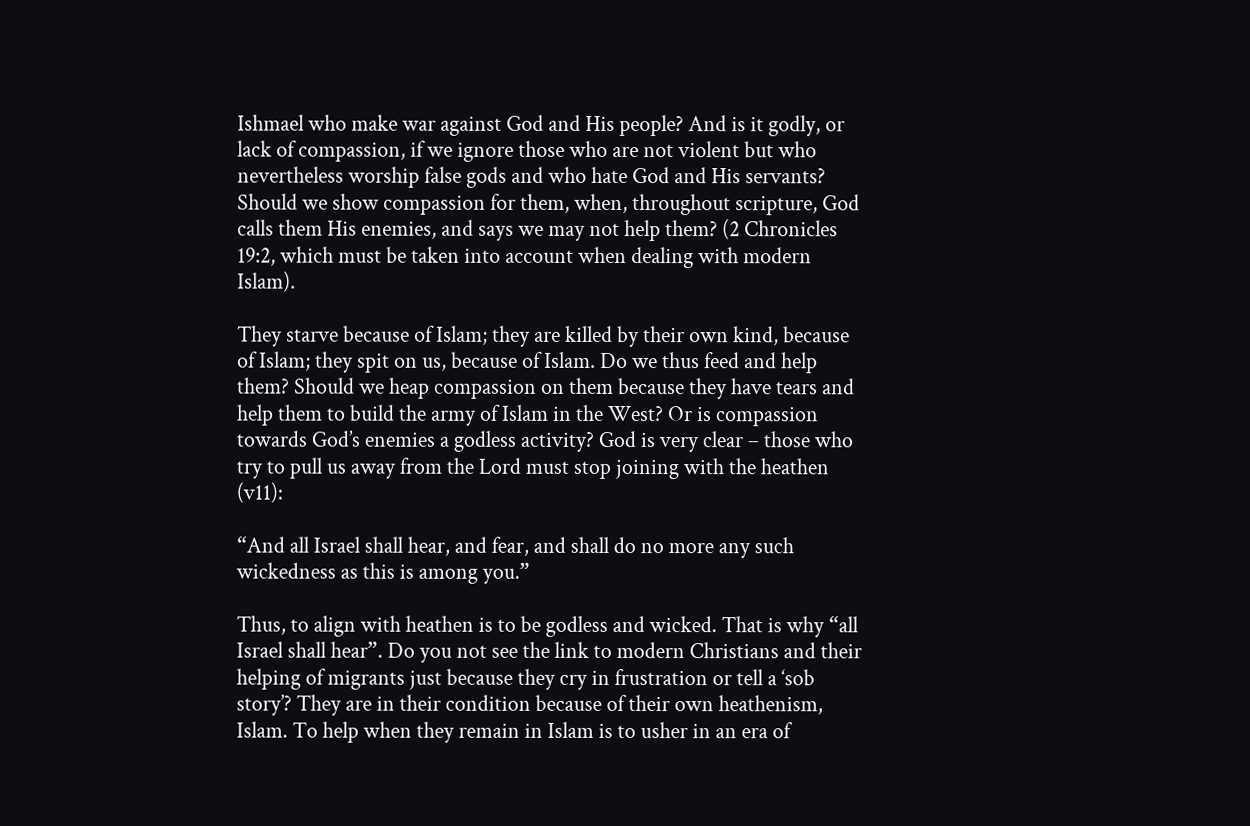Ishmael who make war against God and His people? And is it godly, or lack of compassion, if we ignore those who are not violent but who nevertheless worship false gods and who hate God and His servants? Should we show compassion for them, when, throughout scripture, God calls them His enemies, and says we may not help them? (2 Chronicles 19:2, which must be taken into account when dealing with modern Islam).

They starve because of Islam; they are killed by their own kind, because of Islam; they spit on us, because of Islam. Do we thus feed and help them? Should we heap compassion on them because they have tears and help them to build the army of Islam in the West? Or is compassion towards God’s enemies a godless activity? God is very clear – those who try to pull us away from the Lord must stop joining with the heathen (v11):

“And all Israel shall hear, and fear, and shall do no more any such wickedness as this is among you.”

Thus, to align with heathen is to be godless and wicked. That is why “all Israel shall hear”. Do you not see the link to modern Christians and their helping of migrants just because they cry in frustration or tell a ‘sob story’? They are in their condition because of their own heathenism, Islam. To help when they remain in Islam is to usher in an era of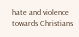hate and violence towards Christians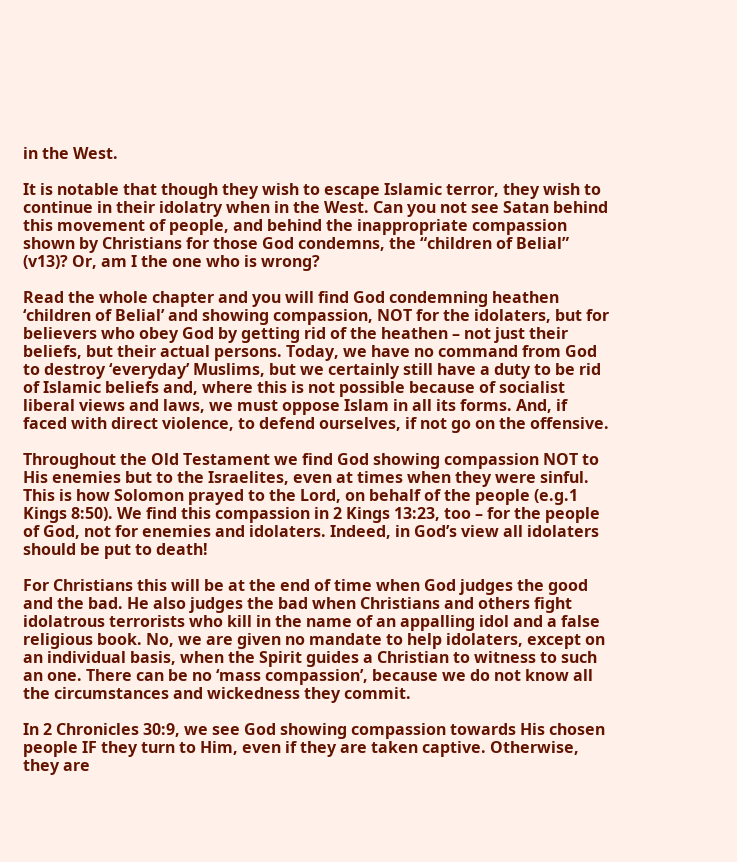in the West.

It is notable that though they wish to escape Islamic terror, they wish to continue in their idolatry when in the West. Can you not see Satan behind this movement of people, and behind the inappropriate compassion shown by Christians for those God condemns, the “children of Belial” (v13)? Or, am I the one who is wrong?

Read the whole chapter and you will find God condemning heathen ‘children of Belial’ and showing compassion, NOT for the idolaters, but for believers who obey God by getting rid of the heathen – not just their beliefs, but their actual persons. Today, we have no command from God to destroy ‘everyday’ Muslims, but we certainly still have a duty to be rid of Islamic beliefs and, where this is not possible because of socialist liberal views and laws, we must oppose Islam in all its forms. And, if faced with direct violence, to defend ourselves, if not go on the offensive.

Throughout the Old Testament we find God showing compassion NOT to His enemies but to the Israelites, even at times when they were sinful. This is how Solomon prayed to the Lord, on behalf of the people (e.g.1 Kings 8:50). We find this compassion in 2 Kings 13:23, too – for the people of God, not for enemies and idolaters. Indeed, in God’s view all idolaters should be put to death!

For Christians this will be at the end of time when God judges the good and the bad. He also judges the bad when Christians and others fight idolatrous terrorists who kill in the name of an appalling idol and a false religious book. No, we are given no mandate to help idolaters, except on an individual basis, when the Spirit guides a Christian to witness to such an one. There can be no ‘mass compassion’, because we do not know all the circumstances and wickedness they commit.

In 2 Chronicles 30:9, we see God showing compassion towards His chosen people IF they turn to Him, even if they are taken captive. Otherwise, they are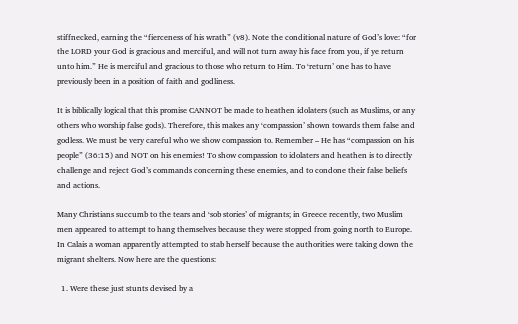stiffnecked, earning the “fierceness of his wrath” (v8). Note the conditional nature of God’s love: “for the LORD your God is gracious and merciful, and will not turn away his face from you, if ye return unto him.” He is merciful and gracious to those who return to Him. To ‘return’ one has to have previously been in a position of faith and godliness.

It is biblically logical that this promise CANNOT be made to heathen idolaters (such as Muslims, or any others who worship false gods). Therefore, this makes any ‘compassion’ shown towards them false and godless. We must be very careful who we show compassion to. Remember – He has “compassion on his people” (36:15) and NOT on his enemies! To show compassion to idolaters and heathen is to directly challenge and reject God’s commands concerning these enemies, and to condone their false beliefs and actions.

Many Christians succumb to the tears and ‘sob stories’ of migrants; in Greece recently, two Muslim men appeared to attempt to hang themselves because they were stopped from going north to Europe. In Calais a woman apparently attempted to stab herself because the authorities were taking down the migrant shelters. Now here are the questions:

  1. Were these just stunts devised by a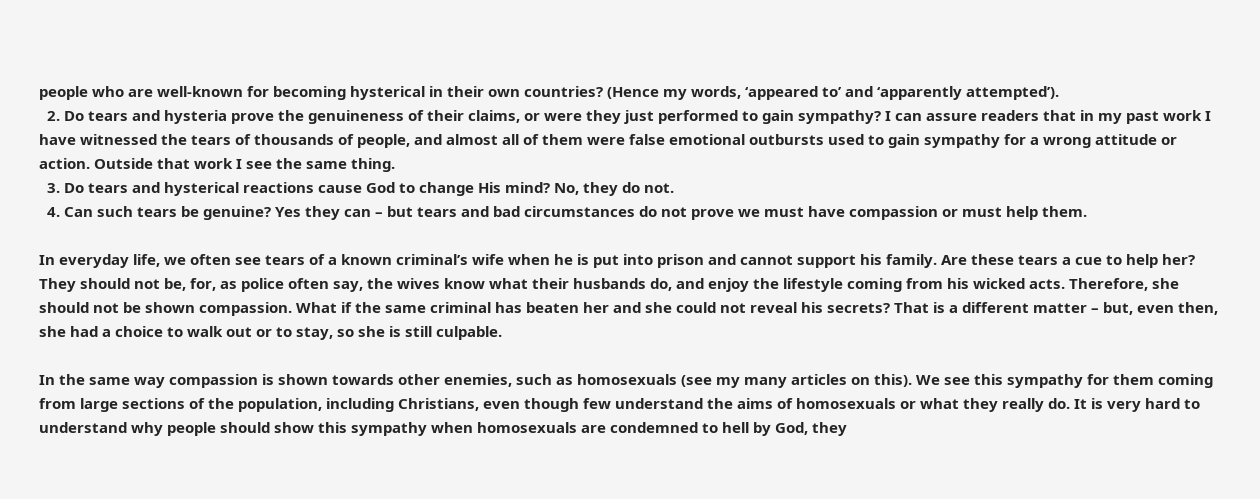people who are well-known for becoming hysterical in their own countries? (Hence my words, ‘appeared to’ and ‘apparently attempted’).
  2. Do tears and hysteria prove the genuineness of their claims, or were they just performed to gain sympathy? I can assure readers that in my past work I have witnessed the tears of thousands of people, and almost all of them were false emotional outbursts used to gain sympathy for a wrong attitude or action. Outside that work I see the same thing.
  3. Do tears and hysterical reactions cause God to change His mind? No, they do not.
  4. Can such tears be genuine? Yes they can – but tears and bad circumstances do not prove we must have compassion or must help them.

In everyday life, we often see tears of a known criminal’s wife when he is put into prison and cannot support his family. Are these tears a cue to help her? They should not be, for, as police often say, the wives know what their husbands do, and enjoy the lifestyle coming from his wicked acts. Therefore, she should not be shown compassion. What if the same criminal has beaten her and she could not reveal his secrets? That is a different matter – but, even then, she had a choice to walk out or to stay, so she is still culpable.

In the same way compassion is shown towards other enemies, such as homosexuals (see my many articles on this). We see this sympathy for them coming from large sections of the population, including Christians, even though few understand the aims of homosexuals or what they really do. It is very hard to understand why people should show this sympathy when homosexuals are condemned to hell by God, they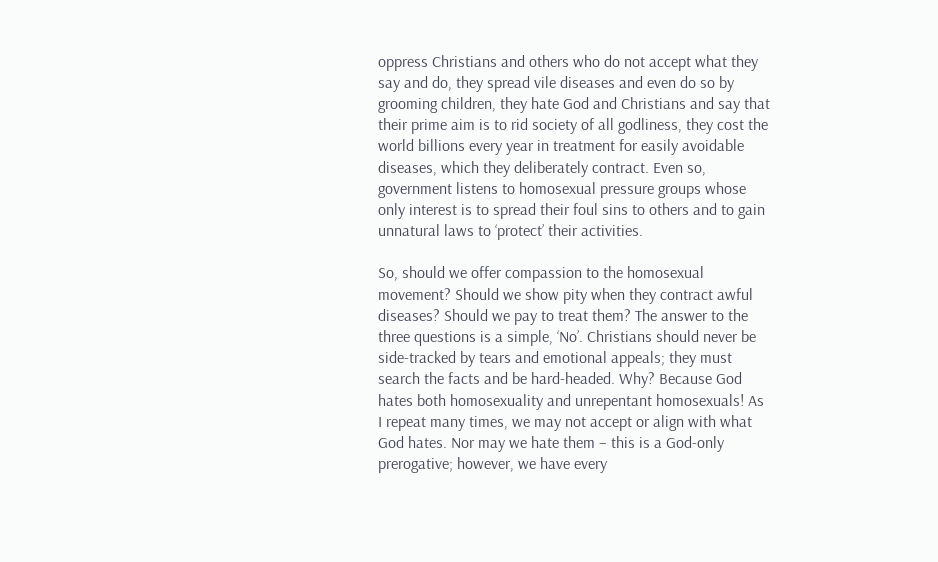oppress Christians and others who do not accept what they say and do, they spread vile diseases and even do so by grooming children, they hate God and Christians and say that their prime aim is to rid society of all godliness, they cost the world billions every year in treatment for easily avoidable diseases, which they deliberately contract. Even so, government listens to homosexual pressure groups whose only interest is to spread their foul sins to others and to gain unnatural laws to ‘protect’ their activities.

So, should we offer compassion to the homosexual movement? Should we show pity when they contract awful diseases? Should we pay to treat them? The answer to the three questions is a simple, ‘No’. Christians should never be side-tracked by tears and emotional appeals; they must search the facts and be hard-headed. Why? Because God hates both homosexuality and unrepentant homosexuals! As I repeat many times, we may not accept or align with what God hates. Nor may we hate them – this is a God-only prerogative; however, we have every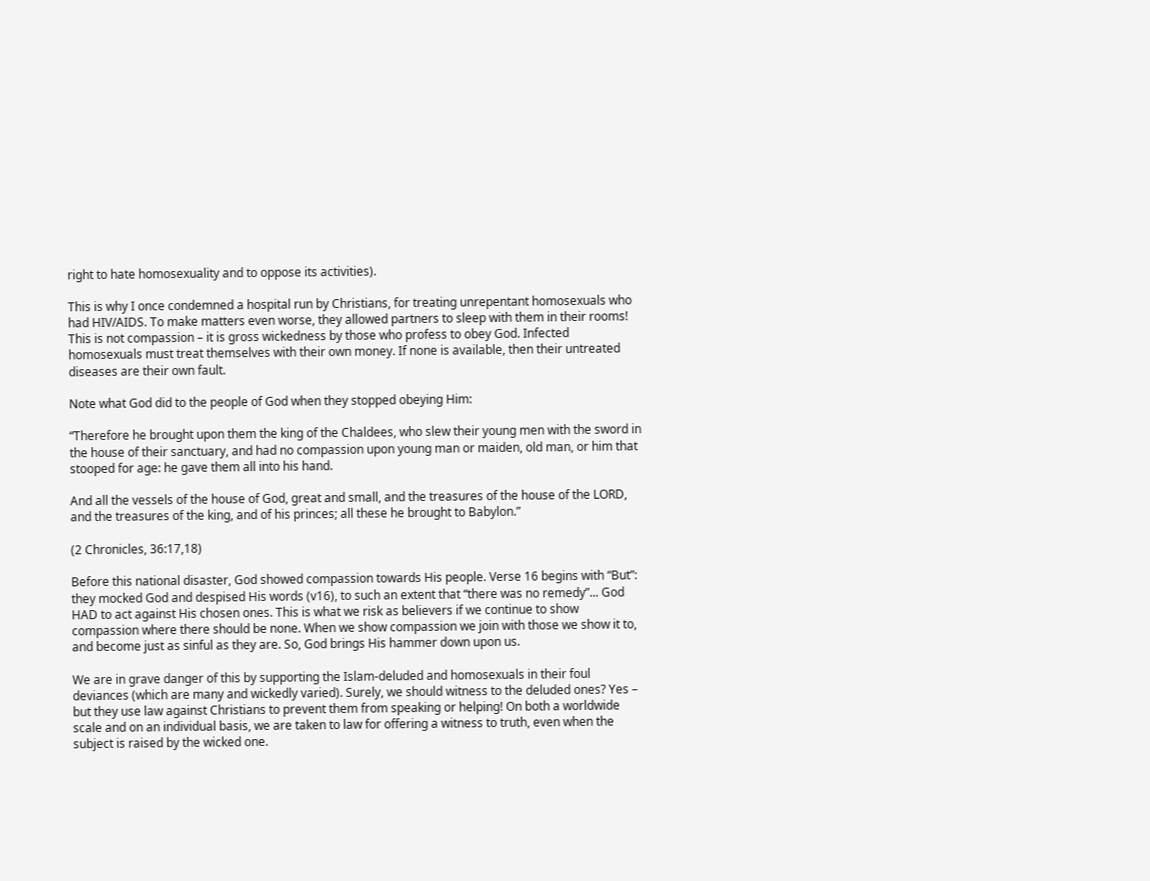right to hate homosexuality and to oppose its activities).

This is why I once condemned a hospital run by Christians, for treating unrepentant homosexuals who had HIV/AIDS. To make matters even worse, they allowed partners to sleep with them in their rooms! This is not compassion – it is gross wickedness by those who profess to obey God. Infected homosexuals must treat themselves with their own money. If none is available, then their untreated diseases are their own fault.

Note what God did to the people of God when they stopped obeying Him:

“Therefore he brought upon them the king of the Chaldees, who slew their young men with the sword in the house of their sanctuary, and had no compassion upon young man or maiden, old man, or him that stooped for age: he gave them all into his hand.

And all the vessels of the house of God, great and small, and the treasures of the house of the LORD, and the treasures of the king, and of his princes; all these he brought to Babylon.”

(2 Chronicles, 36:17,18)

Before this national disaster, God showed compassion towards His people. Verse 16 begins with “But”: they mocked God and despised His words (v16), to such an extent that “there was no remedy”... God HAD to act against His chosen ones. This is what we risk as believers if we continue to show compassion where there should be none. When we show compassion we join with those we show it to, and become just as sinful as they are. So, God brings His hammer down upon us.

We are in grave danger of this by supporting the Islam-deluded and homosexuals in their foul deviances (which are many and wickedly varied). Surely, we should witness to the deluded ones? Yes – but they use law against Christians to prevent them from speaking or helping! On both a worldwide scale and on an individual basis, we are taken to law for offering a witness to truth, even when the subject is raised by the wicked one.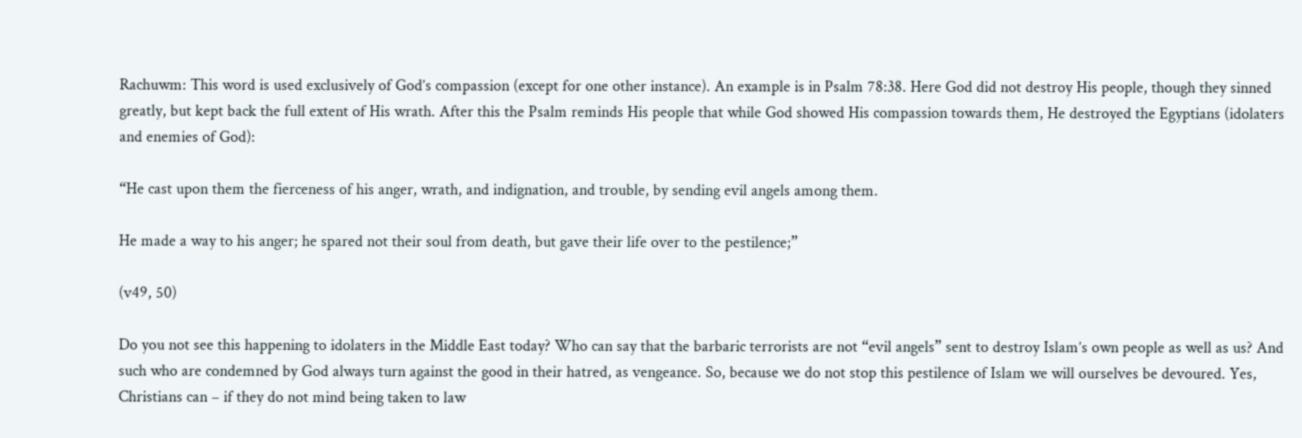Rachuwm: This word is used exclusively of God’s compassion (except for one other instance). An example is in Psalm 78:38. Here God did not destroy His people, though they sinned greatly, but kept back the full extent of His wrath. After this the Psalm reminds His people that while God showed His compassion towards them, He destroyed the Egyptians (idolaters and enemies of God):

“He cast upon them the fierceness of his anger, wrath, and indignation, and trouble, by sending evil angels among them.

He made a way to his anger; he spared not their soul from death, but gave their life over to the pestilence;”

(v49, 50)

Do you not see this happening to idolaters in the Middle East today? Who can say that the barbaric terrorists are not “evil angels” sent to destroy Islam’s own people as well as us? And such who are condemned by God always turn against the good in their hatred, as vengeance. So, because we do not stop this pestilence of Islam we will ourselves be devoured. Yes, Christians can – if they do not mind being taken to law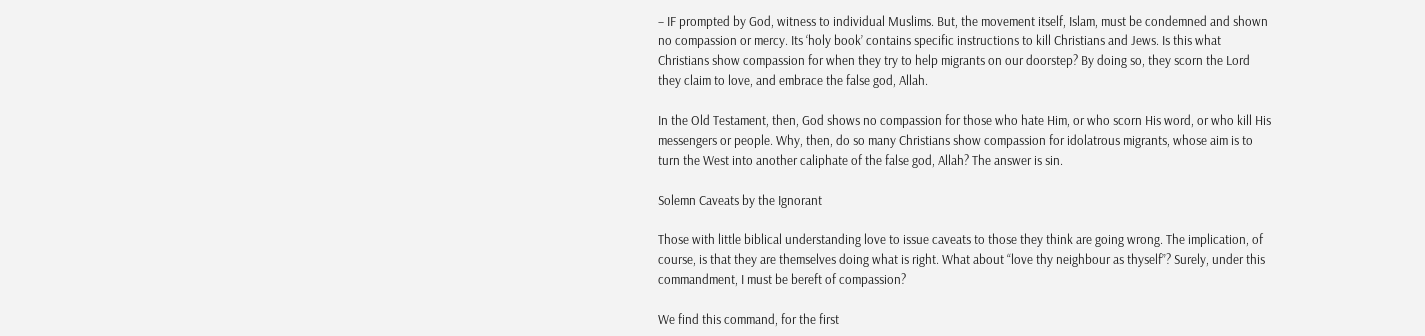– IF prompted by God, witness to individual Muslims. But, the movement itself, Islam, must be condemned and shown no compassion or mercy. Its ‘holy book’ contains specific instructions to kill Christians and Jews. Is this what Christians show compassion for when they try to help migrants on our doorstep? By doing so, they scorn the Lord they claim to love, and embrace the false god, Allah.

In the Old Testament, then, God shows no compassion for those who hate Him, or who scorn His word, or who kill His messengers or people. Why, then, do so many Christians show compassion for idolatrous migrants, whose aim is to turn the West into another caliphate of the false god, Allah? The answer is sin.

Solemn Caveats by the Ignorant

Those with little biblical understanding love to issue caveats to those they think are going wrong. The implication, of course, is that they are themselves doing what is right. What about “love thy neighbour as thyself”? Surely, under this commandment, I must be bereft of compassion?

We find this command, for the first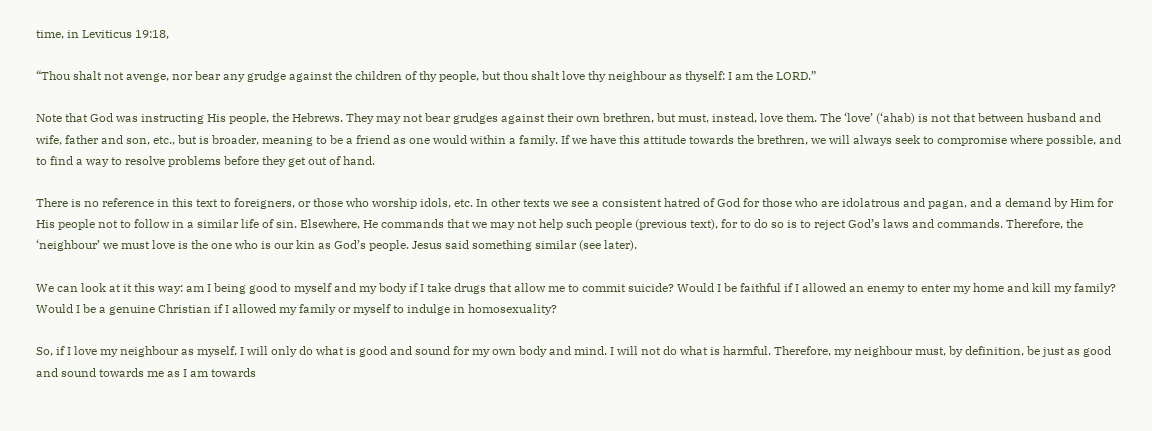time, in Leviticus 19:18,

“Thou shalt not avenge, nor bear any grudge against the children of thy people, but thou shalt love thy neighbour as thyself: I am the LORD.”

Note that God was instructing His people, the Hebrews. They may not bear grudges against their own brethren, but must, instead, love them. The ‘love’ (‘ahab) is not that between husband and wife, father and son, etc., but is broader, meaning to be a friend as one would within a family. If we have this attitude towards the brethren, we will always seek to compromise where possible, and to find a way to resolve problems before they get out of hand.

There is no reference in this text to foreigners, or those who worship idols, etc. In other texts we see a consistent hatred of God for those who are idolatrous and pagan, and a demand by Him for His people not to follow in a similar life of sin. Elsewhere, He commands that we may not help such people (previous text), for to do so is to reject God’s laws and commands. Therefore, the ‘neighbour’ we must love is the one who is our kin as God’s people. Jesus said something similar (see later).

We can look at it this way: am I being good to myself and my body if I take drugs that allow me to commit suicide? Would I be faithful if I allowed an enemy to enter my home and kill my family? Would I be a genuine Christian if I allowed my family or myself to indulge in homosexuality?

So, if I love my neighbour as myself, I will only do what is good and sound for my own body and mind. I will not do what is harmful. Therefore, my neighbour must, by definition, be just as good and sound towards me as I am towards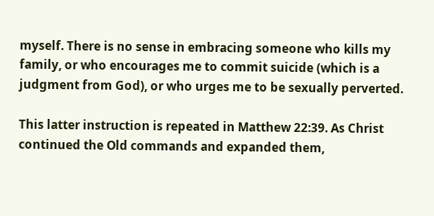myself. There is no sense in embracing someone who kills my family, or who encourages me to commit suicide (which is a judgment from God), or who urges me to be sexually perverted.

This latter instruction is repeated in Matthew 22:39. As Christ continued the Old commands and expanded them,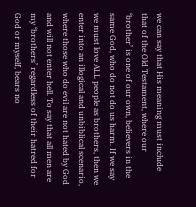we can say that His meaning must include that of the Old Testament, where our ‘brother’ is one of our own, believers in the same God, who do not do us harm. If we say we must love ALL people as brothers, then we enter into an illogical and unbiblical scenario, where those who do evil are not hated by God and will not enter hell. To say that all men are my ‘brothers’ regardless of their hatred for God or myself, bears no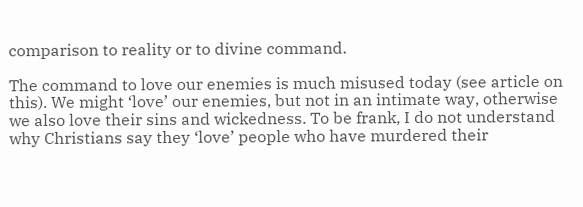comparison to reality or to divine command.

The command to love our enemies is much misused today (see article on this). We might ‘love’ our enemies, but not in an intimate way, otherwise we also love their sins and wickedness. To be frank, I do not understand why Christians say they ‘love’ people who have murdered their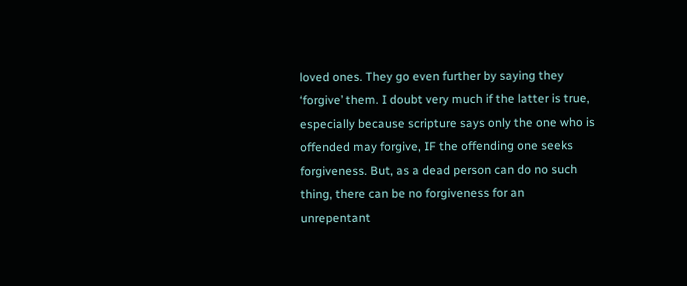loved ones. They go even further by saying they ‘forgive’ them. I doubt very much if the latter is true, especially because scripture says only the one who is offended may forgive, IF the offending one seeks forgiveness. But, as a dead person can do no such thing, there can be no forgiveness for an unrepentant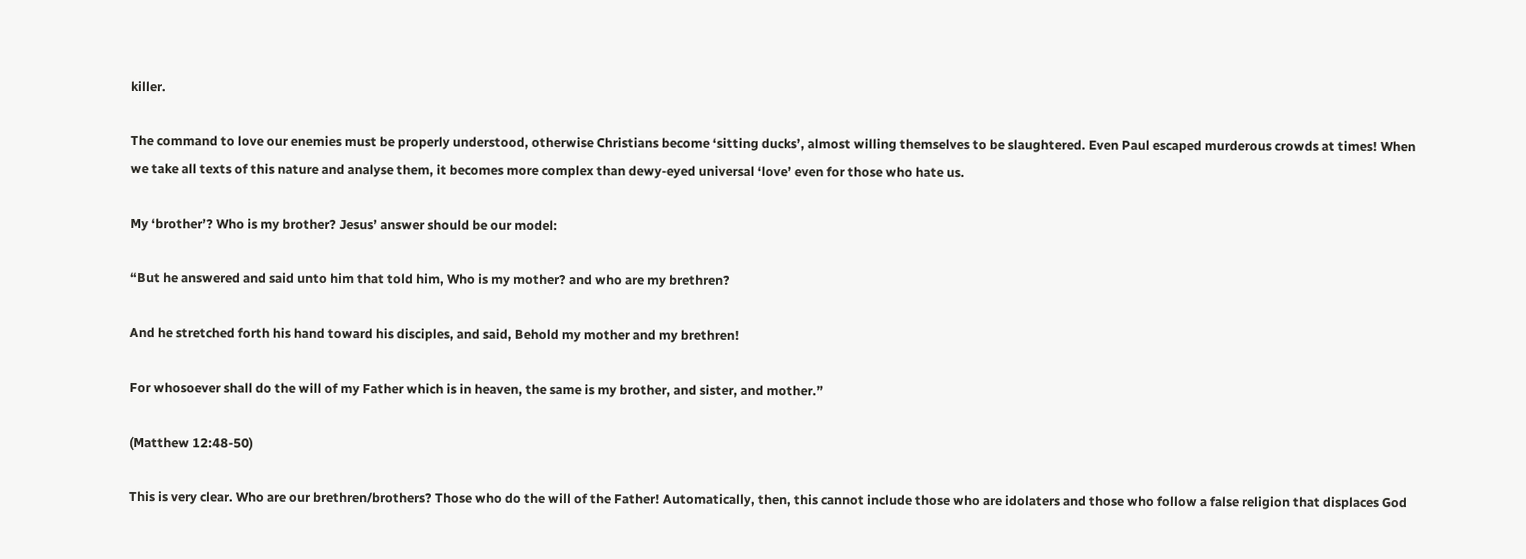killer.

The command to love our enemies must be properly understood, otherwise Christians become ‘sitting ducks’, almost willing themselves to be slaughtered. Even Paul escaped murderous crowds at times! When we take all texts of this nature and analyse them, it becomes more complex than dewy-eyed universal ‘love’ even for those who hate us.

My ‘brother’? Who is my brother? Jesus’ answer should be our model:

“But he answered and said unto him that told him, Who is my mother? and who are my brethren?

And he stretched forth his hand toward his disciples, and said, Behold my mother and my brethren!

For whosoever shall do the will of my Father which is in heaven, the same is my brother, and sister, and mother.”

(Matthew 12:48-50)

This is very clear. Who are our brethren/brothers? Those who do the will of the Father! Automatically, then, this cannot include those who are idolaters and those who follow a false religion that displaces God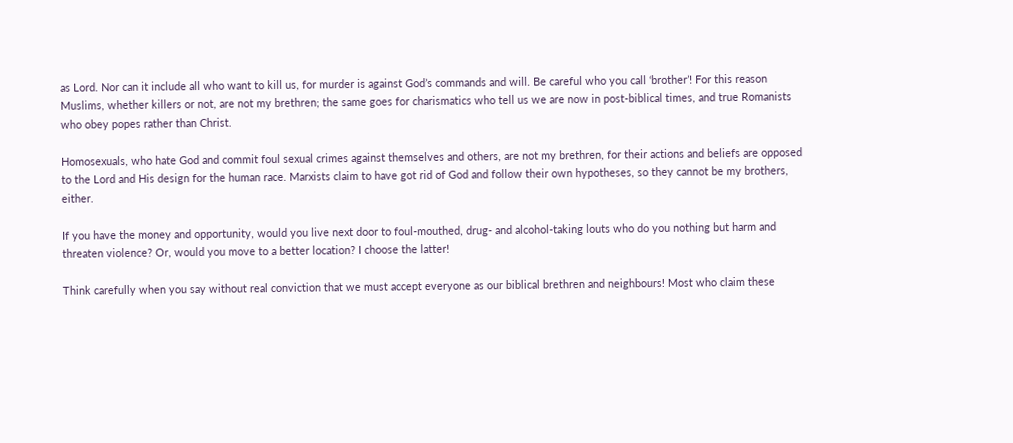as Lord. Nor can it include all who want to kill us, for murder is against God’s commands and will. Be careful who you call ‘brother’! For this reason Muslims, whether killers or not, are not my brethren; the same goes for charismatics who tell us we are now in post-biblical times, and true Romanists who obey popes rather than Christ.

Homosexuals, who hate God and commit foul sexual crimes against themselves and others, are not my brethren, for their actions and beliefs are opposed to the Lord and His design for the human race. Marxists claim to have got rid of God and follow their own hypotheses, so they cannot be my brothers, either.

If you have the money and opportunity, would you live next door to foul-mouthed, drug- and alcohol-taking louts who do you nothing but harm and threaten violence? Or, would you move to a better location? I choose the latter!

Think carefully when you say without real conviction that we must accept everyone as our biblical brethren and neighbours! Most who claim these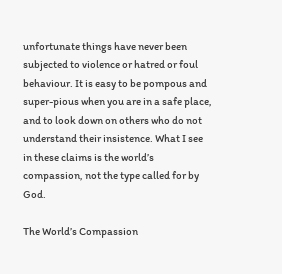unfortunate things have never been subjected to violence or hatred or foul behaviour. It is easy to be pompous and super-pious when you are in a safe place, and to look down on others who do not understand their insistence. What I see in these claims is the world’s compassion, not the type called for by God.

The World’s Compassion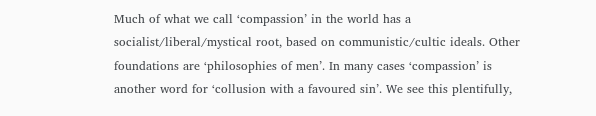Much of what we call ‘compassion’ in the world has a socialist/liberal/mystical root, based on communistic/cultic ideals. Other foundations are ‘philosophies of men’. In many cases ‘compassion’ is another word for ‘collusion with a favoured sin’. We see this plentifully,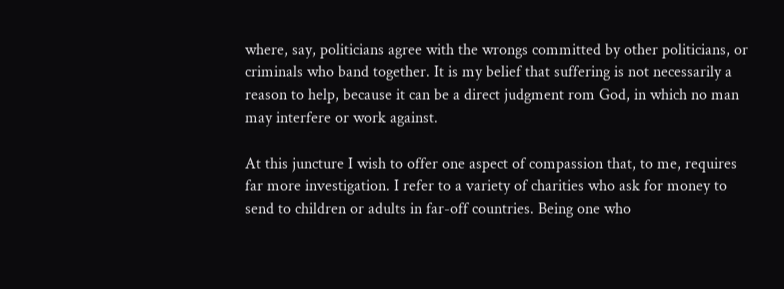where, say, politicians agree with the wrongs committed by other politicians, or criminals who band together. It is my belief that suffering is not necessarily a reason to help, because it can be a direct judgment rom God, in which no man may interfere or work against.

At this juncture I wish to offer one aspect of compassion that, to me, requires far more investigation. I refer to a variety of charities who ask for money to send to children or adults in far-off countries. Being one who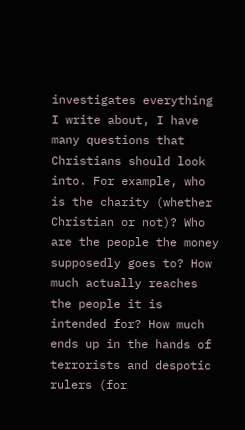investigates everything I write about, I have many questions that Christians should look into. For example, who is the charity (whether Christian or not)? Who are the people the money supposedly goes to? How much actually reaches the people it is intended for? How much ends up in the hands of terrorists and despotic rulers (for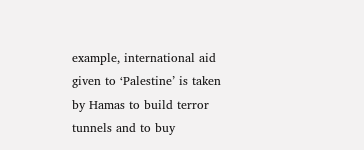example, international aid given to ‘Palestine’ is taken by Hamas to build terror tunnels and to buy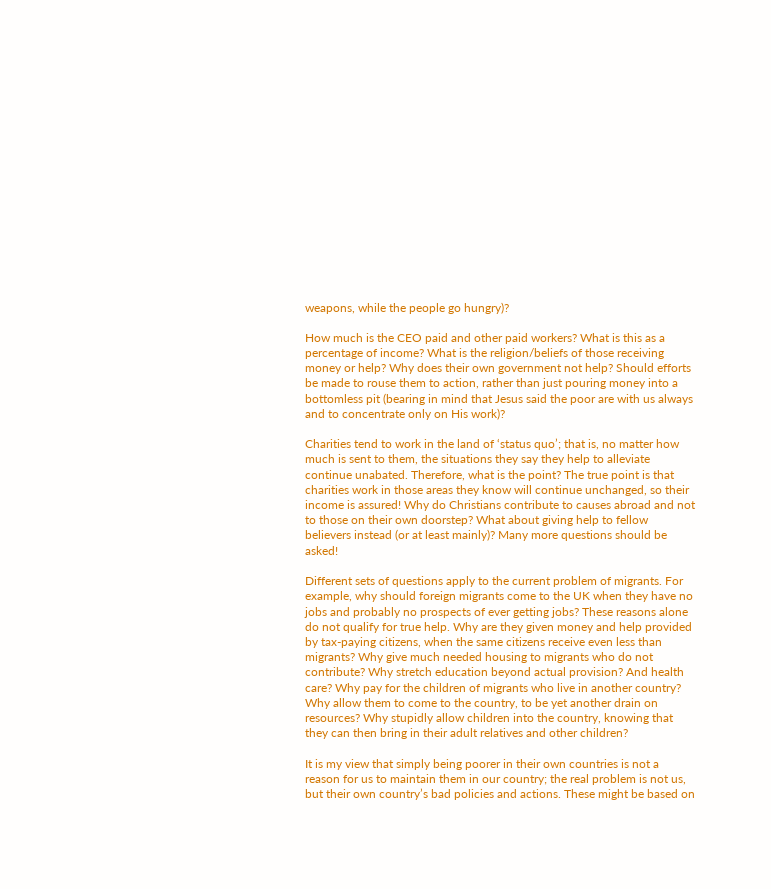weapons, while the people go hungry)?

How much is the CEO paid and other paid workers? What is this as a percentage of income? What is the religion/beliefs of those receiving money or help? Why does their own government not help? Should efforts be made to rouse them to action, rather than just pouring money into a bottomless pit (bearing in mind that Jesus said the poor are with us always and to concentrate only on His work)?

Charities tend to work in the land of ‘status quo’; that is, no matter how much is sent to them, the situations they say they help to alleviate continue unabated. Therefore, what is the point? The true point is that charities work in those areas they know will continue unchanged, so their income is assured! Why do Christians contribute to causes abroad and not to those on their own doorstep? What about giving help to fellow believers instead (or at least mainly)? Many more questions should be asked!

Different sets of questions apply to the current problem of migrants. For example, why should foreign migrants come to the UK when they have no jobs and probably no prospects of ever getting jobs? These reasons alone do not qualify for true help. Why are they given money and help provided by tax-paying citizens, when the same citizens receive even less than migrants? Why give much needed housing to migrants who do not contribute? Why stretch education beyond actual provision? And health care? Why pay for the children of migrants who live in another country? Why allow them to come to the country, to be yet another drain on resources? Why stupidly allow children into the country, knowing that they can then bring in their adult relatives and other children?

It is my view that simply being poorer in their own countries is not a reason for us to maintain them in our country; the real problem is not us, but their own country’s bad policies and actions. These might be based on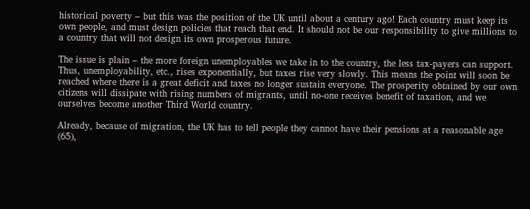historical poverty – but this was the position of the UK until about a century ago! Each country must keep its own people, and must design policies that reach that end. It should not be our responsibility to give millions to a country that will not design its own prosperous future.

The issue is plain – the more foreign unemployables we take in to the country, the less tax-payers can support. Thus, unemployability, etc., rises exponentially, but taxes rise very slowly. This means the point will soon be reached where there is a great deficit and taxes no longer sustain everyone. The prosperity obtained by our own citizens will dissipate with rising numbers of migrants, until no-one receives benefit of taxation, and we ourselves become another Third World country.

Already, because of migration, the UK has to tell people they cannot have their pensions at a reasonable age (65),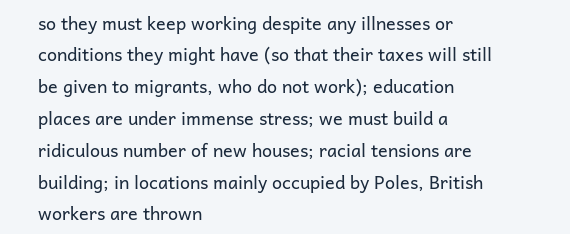so they must keep working despite any illnesses or conditions they might have (so that their taxes will still be given to migrants, who do not work); education places are under immense stress; we must build a ridiculous number of new houses; racial tensions are building; in locations mainly occupied by Poles, British workers are thrown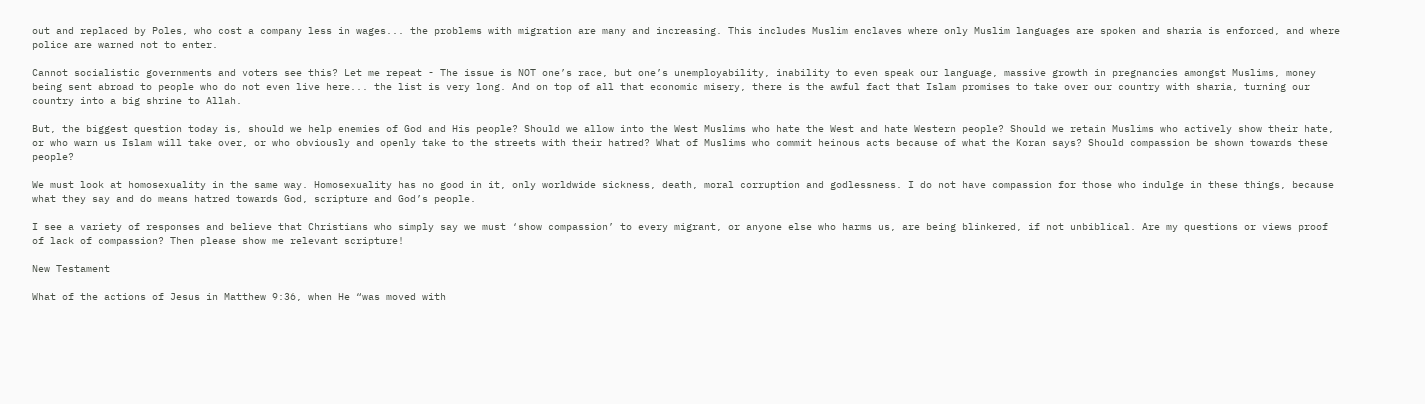out and replaced by Poles, who cost a company less in wages... the problems with migration are many and increasing. This includes Muslim enclaves where only Muslim languages are spoken and sharia is enforced, and where police are warned not to enter.

Cannot socialistic governments and voters see this? Let me repeat - The issue is NOT one’s race, but one’s unemployability, inability to even speak our language, massive growth in pregnancies amongst Muslims, money being sent abroad to people who do not even live here... the list is very long. And on top of all that economic misery, there is the awful fact that Islam promises to take over our country with sharia, turning our country into a big shrine to Allah.

But, the biggest question today is, should we help enemies of God and His people? Should we allow into the West Muslims who hate the West and hate Western people? Should we retain Muslims who actively show their hate, or who warn us Islam will take over, or who obviously and openly take to the streets with their hatred? What of Muslims who commit heinous acts because of what the Koran says? Should compassion be shown towards these people?

We must look at homosexuality in the same way. Homosexuality has no good in it, only worldwide sickness, death, moral corruption and godlessness. I do not have compassion for those who indulge in these things, because what they say and do means hatred towards God, scripture and God’s people.

I see a variety of responses and believe that Christians who simply say we must ‘show compassion’ to every migrant, or anyone else who harms us, are being blinkered, if not unbiblical. Are my questions or views proof of lack of compassion? Then please show me relevant scripture!

New Testament

What of the actions of Jesus in Matthew 9:36, when He “was moved with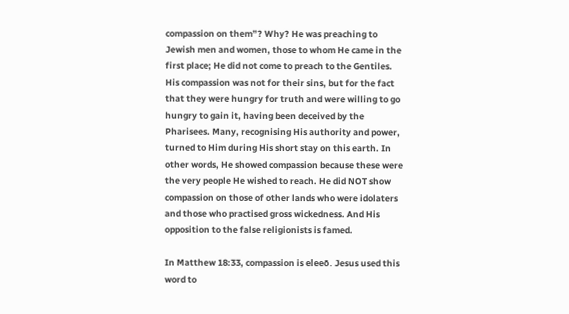compassion on them”? Why? He was preaching to Jewish men and women, those to whom He came in the first place; He did not come to preach to the Gentiles. His compassion was not for their sins, but for the fact that they were hungry for truth and were willing to go hungry to gain it, having been deceived by the Pharisees. Many, recognising His authority and power, turned to Him during His short stay on this earth. In other words, He showed compassion because these were the very people He wished to reach. He did NOT show compassion on those of other lands who were idolaters and those who practised gross wickedness. And His opposition to the false religionists is famed.

In Matthew 18:33, compassion is eleeō. Jesus used this word to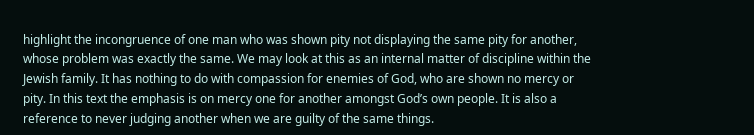highlight the incongruence of one man who was shown pity not displaying the same pity for another, whose problem was exactly the same. We may look at this as an internal matter of discipline within the Jewish family. It has nothing to do with compassion for enemies of God, who are shown no mercy or pity. In this text the emphasis is on mercy one for another amongst God’s own people. It is also a reference to never judging another when we are guilty of the same things.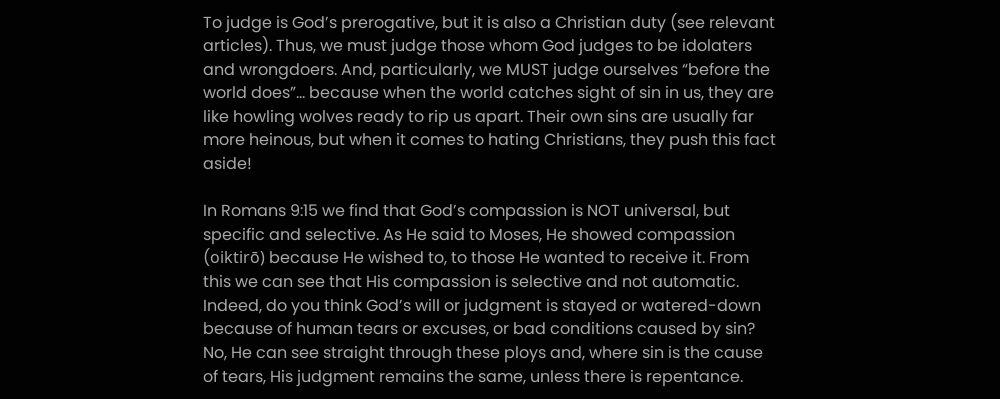To judge is God’s prerogative, but it is also a Christian duty (see relevant articles). Thus, we must judge those whom God judges to be idolaters and wrongdoers. And, particularly, we MUST judge ourselves “before the world does”... because when the world catches sight of sin in us, they are like howling wolves ready to rip us apart. Their own sins are usually far more heinous, but when it comes to hating Christians, they push this fact aside!

In Romans 9:15 we find that God’s compassion is NOT universal, but specific and selective. As He said to Moses, He showed compassion (oiktirō) because He wished to, to those He wanted to receive it. From this we can see that His compassion is selective and not automatic. Indeed, do you think God’s will or judgment is stayed or watered-down because of human tears or excuses, or bad conditions caused by sin? No, He can see straight through these ploys and, where sin is the cause of tears, His judgment remains the same, unless there is repentance.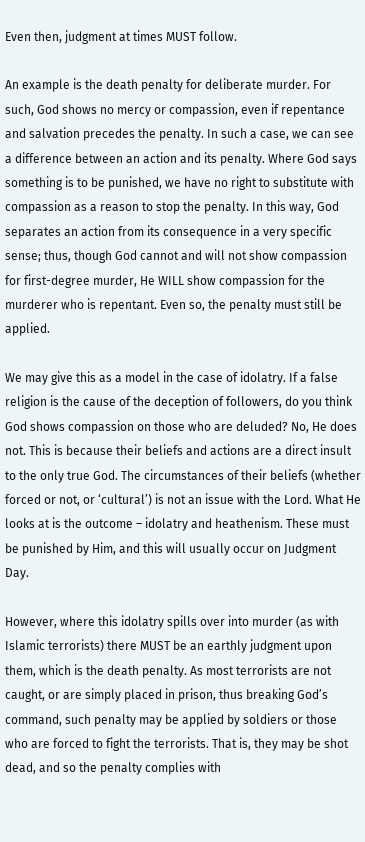Even then, judgment at times MUST follow.

An example is the death penalty for deliberate murder. For such, God shows no mercy or compassion, even if repentance and salvation precedes the penalty. In such a case, we can see a difference between an action and its penalty. Where God says something is to be punished, we have no right to substitute with compassion as a reason to stop the penalty. In this way, God separates an action from its consequence in a very specific sense; thus, though God cannot and will not show compassion for first-degree murder, He WILL show compassion for the murderer who is repentant. Even so, the penalty must still be applied.

We may give this as a model in the case of idolatry. If a false religion is the cause of the deception of followers, do you think God shows compassion on those who are deluded? No, He does not. This is because their beliefs and actions are a direct insult to the only true God. The circumstances of their beliefs (whether forced or not, or ‘cultural’) is not an issue with the Lord. What He looks at is the outcome – idolatry and heathenism. These must be punished by Him, and this will usually occur on Judgment Day.

However, where this idolatry spills over into murder (as with Islamic terrorists) there MUST be an earthly judgment upon them, which is the death penalty. As most terrorists are not caught, or are simply placed in prison, thus breaking God’s command, such penalty may be applied by soldiers or those who are forced to fight the terrorists. That is, they may be shot dead, and so the penalty complies with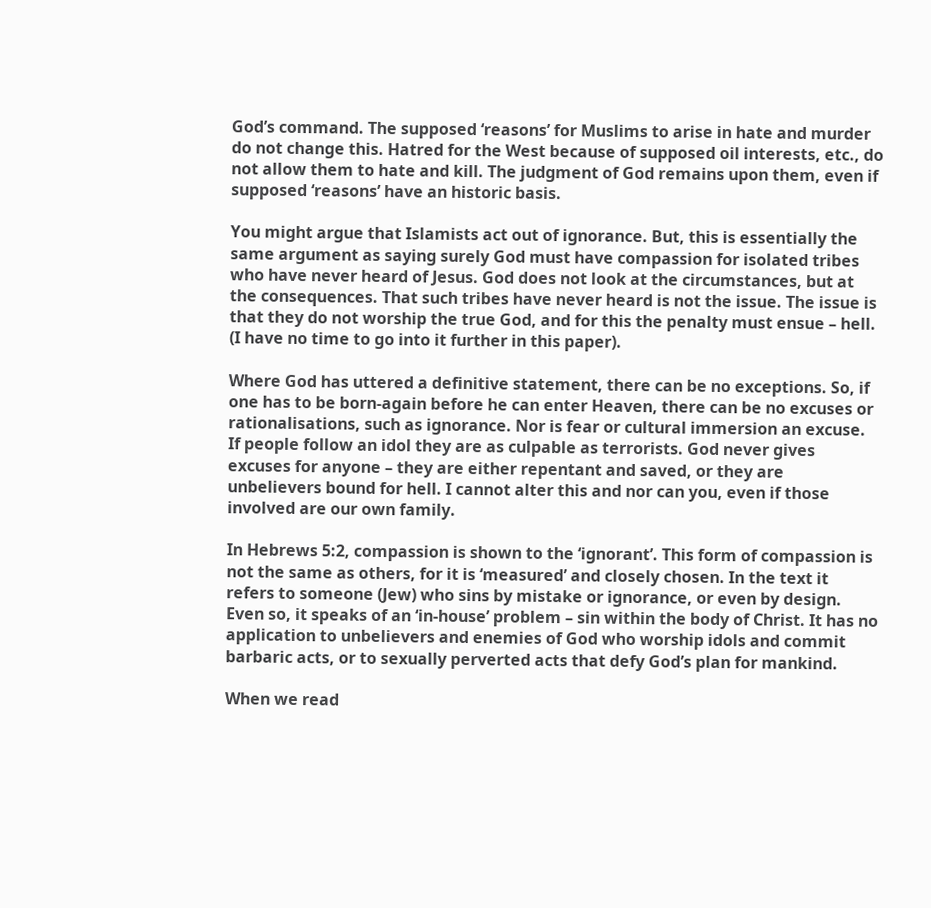God’s command. The supposed ‘reasons’ for Muslims to arise in hate and murder do not change this. Hatred for the West because of supposed oil interests, etc., do not allow them to hate and kill. The judgment of God remains upon them, even if supposed ‘reasons’ have an historic basis.

You might argue that Islamists act out of ignorance. But, this is essentially the same argument as saying surely God must have compassion for isolated tribes who have never heard of Jesus. God does not look at the circumstances, but at the consequences. That such tribes have never heard is not the issue. The issue is that they do not worship the true God, and for this the penalty must ensue – hell. (I have no time to go into it further in this paper).

Where God has uttered a definitive statement, there can be no exceptions. So, if one has to be born-again before he can enter Heaven, there can be no excuses or rationalisations, such as ignorance. Nor is fear or cultural immersion an excuse. If people follow an idol they are as culpable as terrorists. God never gives excuses for anyone – they are either repentant and saved, or they are unbelievers bound for hell. I cannot alter this and nor can you, even if those involved are our own family.

In Hebrews 5:2, compassion is shown to the ‘ignorant’. This form of compassion is not the same as others, for it is ‘measured’ and closely chosen. In the text it refers to someone (Jew) who sins by mistake or ignorance, or even by design. Even so, it speaks of an ‘in-house’ problem – sin within the body of Christ. It has no application to unbelievers and enemies of God who worship idols and commit barbaric acts, or to sexually perverted acts that defy God’s plan for mankind.

When we read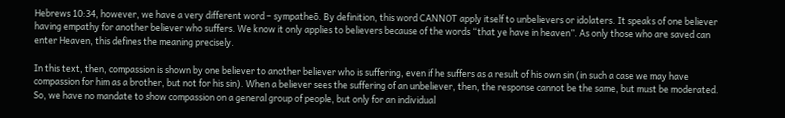Hebrews 10:34, however, we have a very different word – sympatheō. By definition, this word CANNOT apply itself to unbelievers or idolaters. It speaks of one believer having empathy for another believer who suffers. We know it only applies to believers because of the words “that ye have in heaven”. As only those who are saved can enter Heaven, this defines the meaning precisely.

In this text, then, compassion is shown by one believer to another believer who is suffering, even if he suffers as a result of his own sin (in such a case we may have compassion for him as a brother, but not for his sin). When a believer sees the suffering of an unbeliever, then, the response cannot be the same, but must be moderated. So, we have no mandate to show compassion on a general group of people, but only for an individual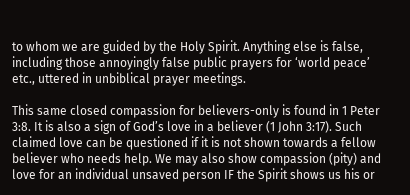to whom we are guided by the Holy Spirit. Anything else is false, including those annoyingly false public prayers for ‘world peace’ etc., uttered in unbiblical prayer meetings.

This same closed compassion for believers-only is found in 1 Peter 3:8. It is also a sign of God’s love in a believer (1 John 3:17). Such claimed love can be questioned if it is not shown towards a fellow believer who needs help. We may also show compassion (pity) and love for an individual unsaved person IF the Spirit shows us his or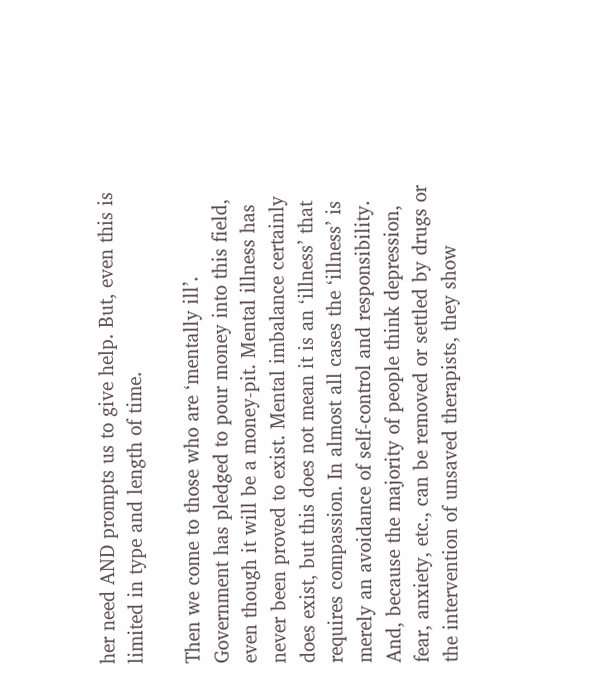her need AND prompts us to give help. But, even this is limited in type and length of time.

Then we come to those who are ‘mentally ill’. Government has pledged to pour money into this field, even though it will be a money-pit. Mental illness has never been proved to exist. Mental imbalance certainly does exist, but this does not mean it is an ‘illness’ that requires compassion. In almost all cases the ‘illness’ is merely an avoidance of self-control and responsibility. And, because the majority of people think depression, fear, anxiety, etc., can be removed or settled by drugs or the intervention of unsaved therapists, they show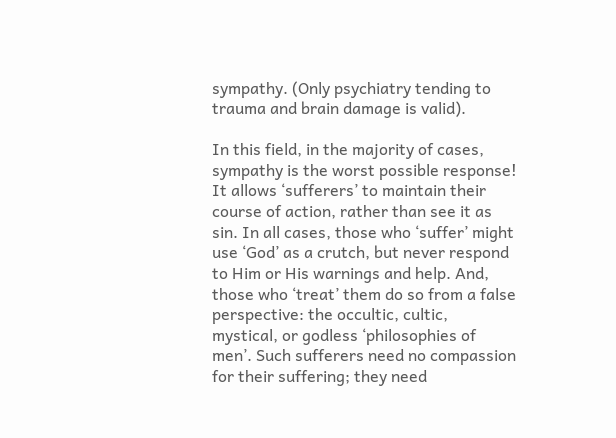sympathy. (Only psychiatry tending to trauma and brain damage is valid).

In this field, in the majority of cases, sympathy is the worst possible response! It allows ‘sufferers’ to maintain their course of action, rather than see it as sin. In all cases, those who ‘suffer’ might use ‘God’ as a crutch, but never respond to Him or His warnings and help. And, those who ‘treat’ them do so from a false perspective: the occultic, cultic, mystical, or godless ‘philosophies of men’. Such sufferers need no compassion for their suffering; they need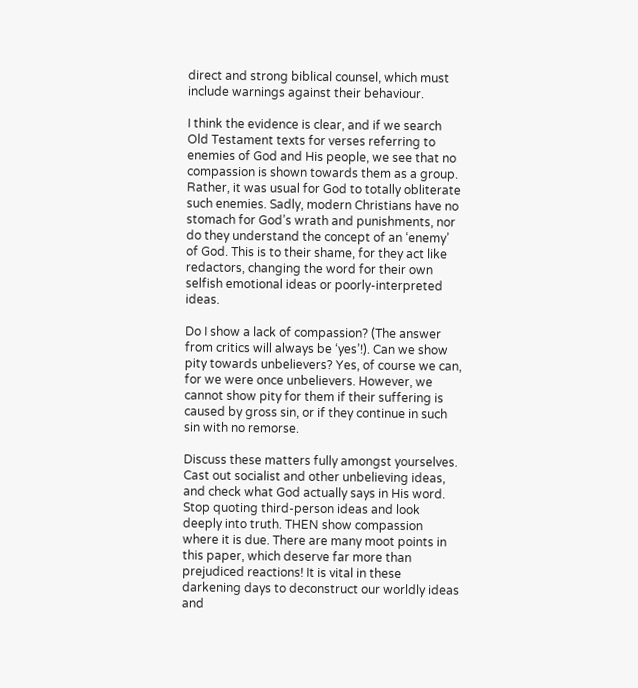direct and strong biblical counsel, which must include warnings against their behaviour.

I think the evidence is clear, and if we search Old Testament texts for verses referring to enemies of God and His people, we see that no compassion is shown towards them as a group. Rather, it was usual for God to totally obliterate such enemies. Sadly, modern Christians have no stomach for God’s wrath and punishments, nor do they understand the concept of an ‘enemy’ of God. This is to their shame, for they act like redactors, changing the word for their own selfish emotional ideas or poorly-interpreted ideas.

Do I show a lack of compassion? (The answer from critics will always be ‘yes’!). Can we show pity towards unbelievers? Yes, of course we can, for we were once unbelievers. However, we cannot show pity for them if their suffering is caused by gross sin, or if they continue in such sin with no remorse.

Discuss these matters fully amongst yourselves. Cast out socialist and other unbelieving ideas, and check what God actually says in His word. Stop quoting third-person ideas and look deeply into truth. THEN show compassion where it is due. There are many moot points in this paper, which deserve far more than prejudiced reactions! It is vital in these darkening days to deconstruct our worldly ideas and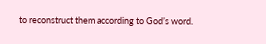to reconstruct them according to God’s word.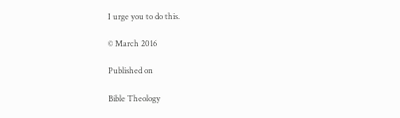I urge you to do this.

© March 2016

Published on

Bible Theology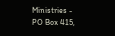Ministries - PO Box 415,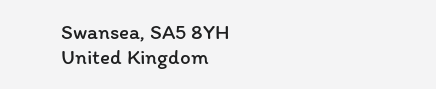Swansea, SA5 8YH
United Kingdom